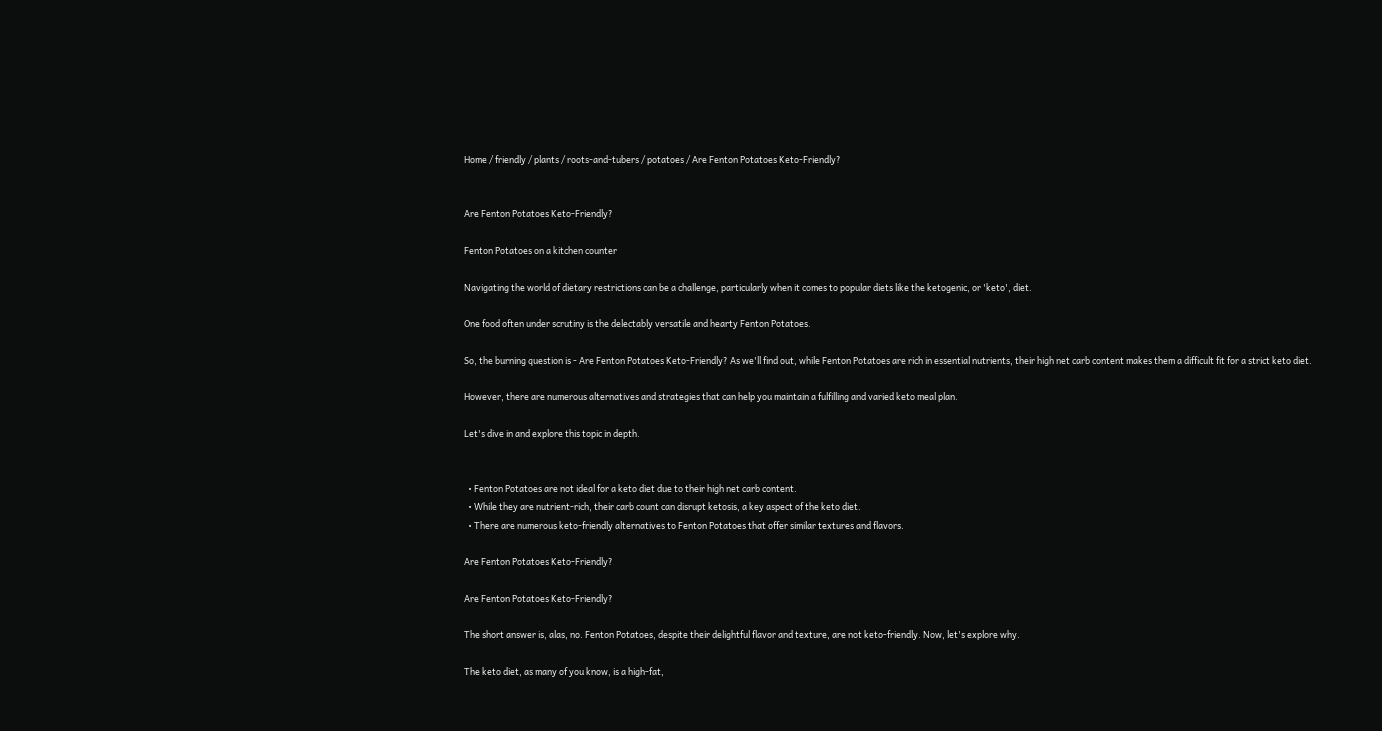Home / friendly / plants / roots-and-tubers / potatoes / Are Fenton Potatoes Keto-Friendly?


Are Fenton Potatoes Keto-Friendly?

Fenton Potatoes on a kitchen counter

Navigating the world of dietary restrictions can be a challenge, particularly when it comes to popular diets like the ketogenic, or 'keto', diet.

One food often under scrutiny is the delectably versatile and hearty Fenton Potatoes.

So, the burning question is - Are Fenton Potatoes Keto-Friendly? As we'll find out, while Fenton Potatoes are rich in essential nutrients, their high net carb content makes them a difficult fit for a strict keto diet.

However, there are numerous alternatives and strategies that can help you maintain a fulfilling and varied keto meal plan.

Let's dive in and explore this topic in depth.


  • Fenton Potatoes are not ideal for a keto diet due to their high net carb content.
  • While they are nutrient-rich, their carb count can disrupt ketosis, a key aspect of the keto diet.
  • There are numerous keto-friendly alternatives to Fenton Potatoes that offer similar textures and flavors.

Are Fenton Potatoes Keto-Friendly?

Are Fenton Potatoes Keto-Friendly?

The short answer is, alas, no. Fenton Potatoes, despite their delightful flavor and texture, are not keto-friendly. Now, let's explore why.

The keto diet, as many of you know, is a high-fat,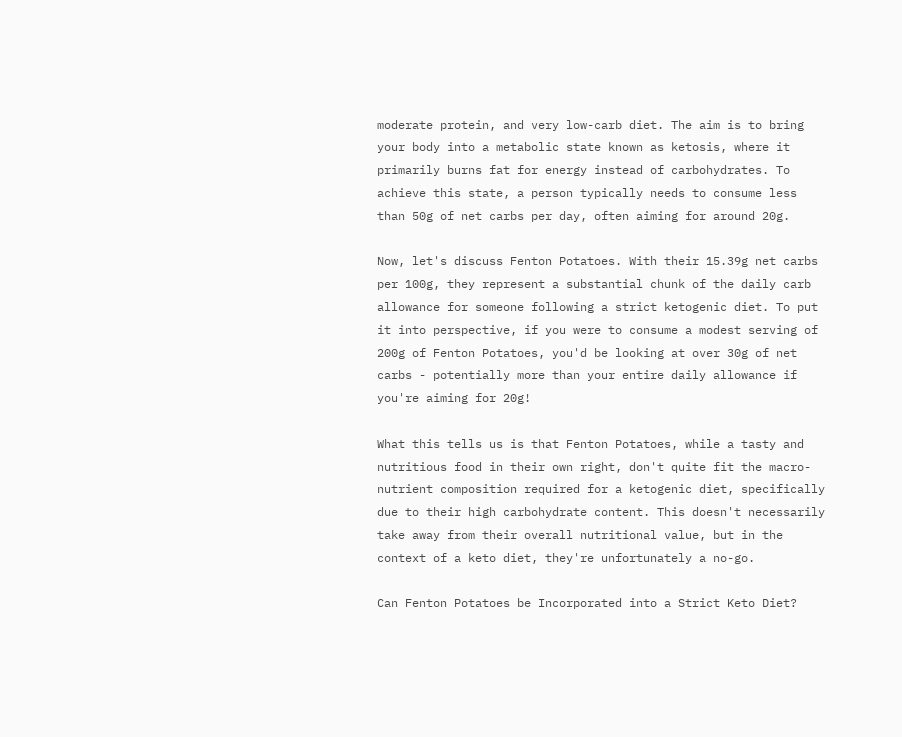moderate protein, and very low-carb diet. The aim is to bring your body into a metabolic state known as ketosis, where it primarily burns fat for energy instead of carbohydrates. To achieve this state, a person typically needs to consume less than 50g of net carbs per day, often aiming for around 20g.

Now, let's discuss Fenton Potatoes. With their 15.39g net carbs per 100g, they represent a substantial chunk of the daily carb allowance for someone following a strict ketogenic diet. To put it into perspective, if you were to consume a modest serving of 200g of Fenton Potatoes, you'd be looking at over 30g of net carbs - potentially more than your entire daily allowance if you're aiming for 20g!

What this tells us is that Fenton Potatoes, while a tasty and nutritious food in their own right, don't quite fit the macro-nutrient composition required for a ketogenic diet, specifically due to their high carbohydrate content. This doesn't necessarily take away from their overall nutritional value, but in the context of a keto diet, they're unfortunately a no-go.

Can Fenton Potatoes be Incorporated into a Strict Keto Diet?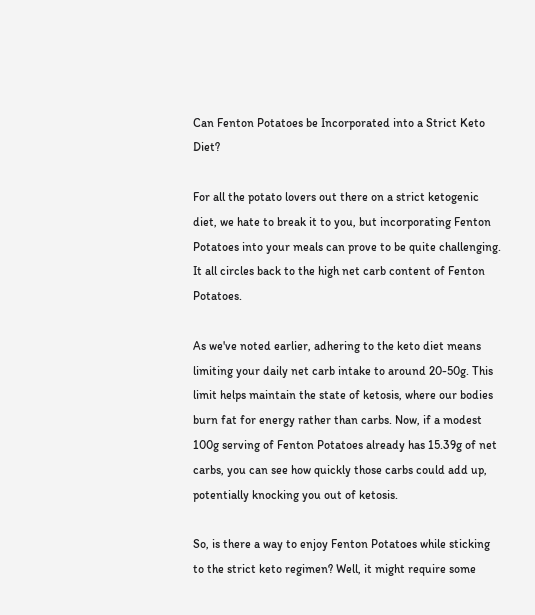Can Fenton Potatoes be Incorporated into a Strict Keto Diet?

For all the potato lovers out there on a strict ketogenic diet, we hate to break it to you, but incorporating Fenton Potatoes into your meals can prove to be quite challenging. It all circles back to the high net carb content of Fenton Potatoes.

As we've noted earlier, adhering to the keto diet means limiting your daily net carb intake to around 20-50g. This limit helps maintain the state of ketosis, where our bodies burn fat for energy rather than carbs. Now, if a modest 100g serving of Fenton Potatoes already has 15.39g of net carbs, you can see how quickly those carbs could add up, potentially knocking you out of ketosis.

So, is there a way to enjoy Fenton Potatoes while sticking to the strict keto regimen? Well, it might require some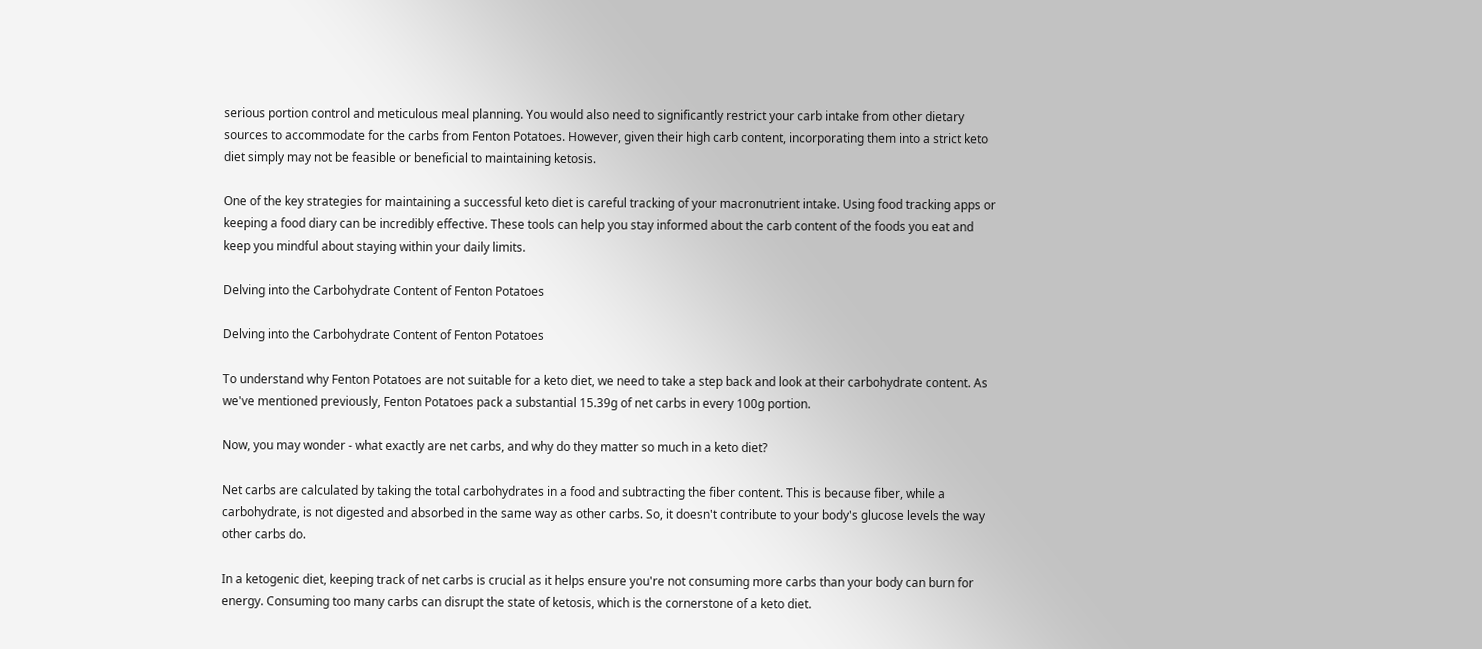serious portion control and meticulous meal planning. You would also need to significantly restrict your carb intake from other dietary sources to accommodate for the carbs from Fenton Potatoes. However, given their high carb content, incorporating them into a strict keto diet simply may not be feasible or beneficial to maintaining ketosis.

One of the key strategies for maintaining a successful keto diet is careful tracking of your macronutrient intake. Using food tracking apps or keeping a food diary can be incredibly effective. These tools can help you stay informed about the carb content of the foods you eat and keep you mindful about staying within your daily limits.

Delving into the Carbohydrate Content of Fenton Potatoes

Delving into the Carbohydrate Content of Fenton Potatoes

To understand why Fenton Potatoes are not suitable for a keto diet, we need to take a step back and look at their carbohydrate content. As we've mentioned previously, Fenton Potatoes pack a substantial 15.39g of net carbs in every 100g portion.

Now, you may wonder - what exactly are net carbs, and why do they matter so much in a keto diet?

Net carbs are calculated by taking the total carbohydrates in a food and subtracting the fiber content. This is because fiber, while a carbohydrate, is not digested and absorbed in the same way as other carbs. So, it doesn't contribute to your body's glucose levels the way other carbs do.

In a ketogenic diet, keeping track of net carbs is crucial as it helps ensure you're not consuming more carbs than your body can burn for energy. Consuming too many carbs can disrupt the state of ketosis, which is the cornerstone of a keto diet.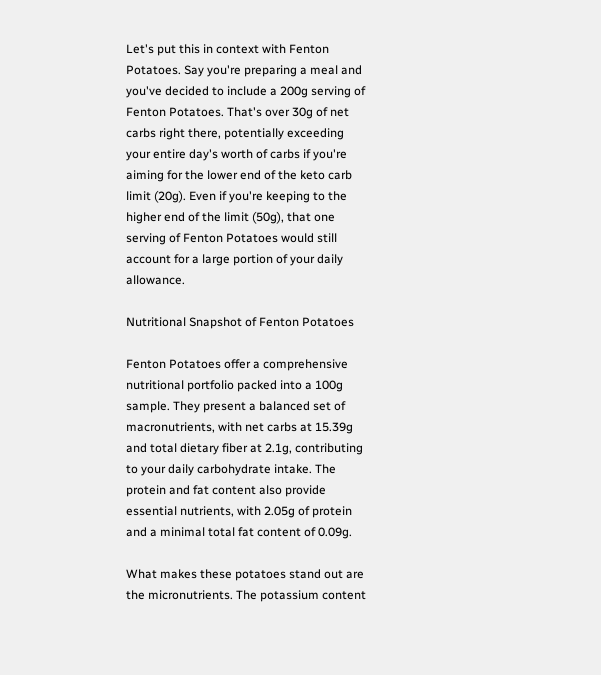Let's put this in context with Fenton Potatoes. Say you're preparing a meal and you've decided to include a 200g serving of Fenton Potatoes. That's over 30g of net carbs right there, potentially exceeding your entire day's worth of carbs if you're aiming for the lower end of the keto carb limit (20g). Even if you're keeping to the higher end of the limit (50g), that one serving of Fenton Potatoes would still account for a large portion of your daily allowance.

Nutritional Snapshot of Fenton Potatoes

Fenton Potatoes offer a comprehensive nutritional portfolio packed into a 100g sample. They present a balanced set of macronutrients, with net carbs at 15.39g and total dietary fiber at 2.1g, contributing to your daily carbohydrate intake. The protein and fat content also provide essential nutrients, with 2.05g of protein and a minimal total fat content of 0.09g.

What makes these potatoes stand out are the micronutrients. The potassium content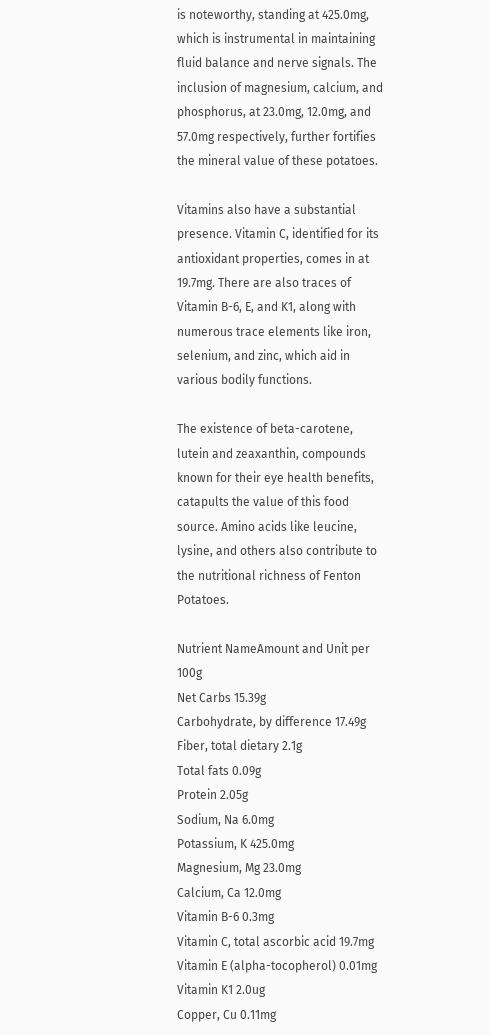is noteworthy, standing at 425.0mg, which is instrumental in maintaining fluid balance and nerve signals. The inclusion of magnesium, calcium, and phosphorus, at 23.0mg, 12.0mg, and 57.0mg respectively, further fortifies the mineral value of these potatoes.

Vitamins also have a substantial presence. Vitamin C, identified for its antioxidant properties, comes in at 19.7mg. There are also traces of Vitamin B-6, E, and K1, along with numerous trace elements like iron, selenium, and zinc, which aid in various bodily functions.

The existence of beta-carotene, lutein and zeaxanthin, compounds known for their eye health benefits, catapults the value of this food source. Amino acids like leucine, lysine, and others also contribute to the nutritional richness of Fenton Potatoes.

Nutrient NameAmount and Unit per 100g
Net Carbs 15.39g
Carbohydrate, by difference 17.49g
Fiber, total dietary 2.1g
Total fats 0.09g
Protein 2.05g
Sodium, Na 6.0mg
Potassium, K 425.0mg
Magnesium, Mg 23.0mg
Calcium, Ca 12.0mg
Vitamin B-6 0.3mg
Vitamin C, total ascorbic acid 19.7mg
Vitamin E (alpha-tocopherol) 0.01mg
Vitamin K1 2.0ug
Copper, Cu 0.11mg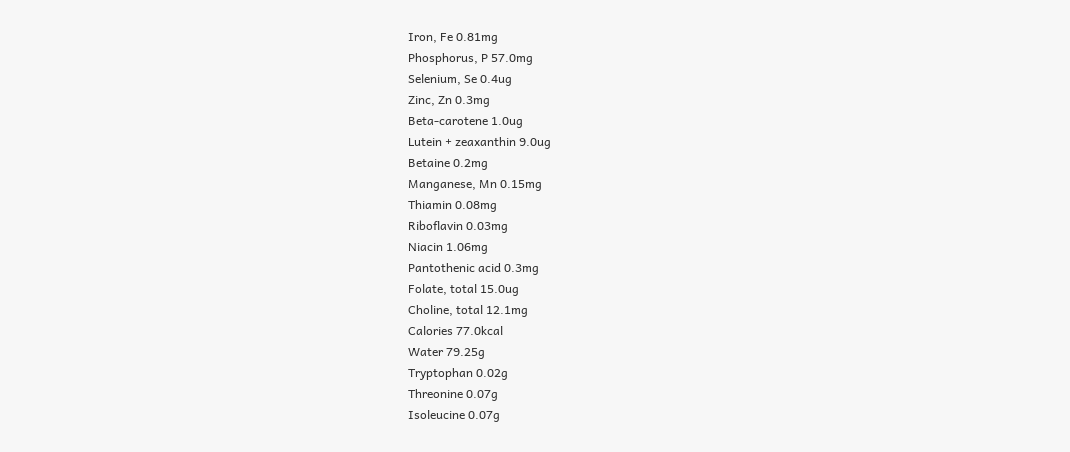Iron, Fe 0.81mg
Phosphorus, P 57.0mg
Selenium, Se 0.4ug
Zinc, Zn 0.3mg
Beta-carotene 1.0ug
Lutein + zeaxanthin 9.0ug
Betaine 0.2mg
Manganese, Mn 0.15mg
Thiamin 0.08mg
Riboflavin 0.03mg
Niacin 1.06mg
Pantothenic acid 0.3mg
Folate, total 15.0ug
Choline, total 12.1mg
Calories 77.0kcal
Water 79.25g
Tryptophan 0.02g
Threonine 0.07g
Isoleucine 0.07g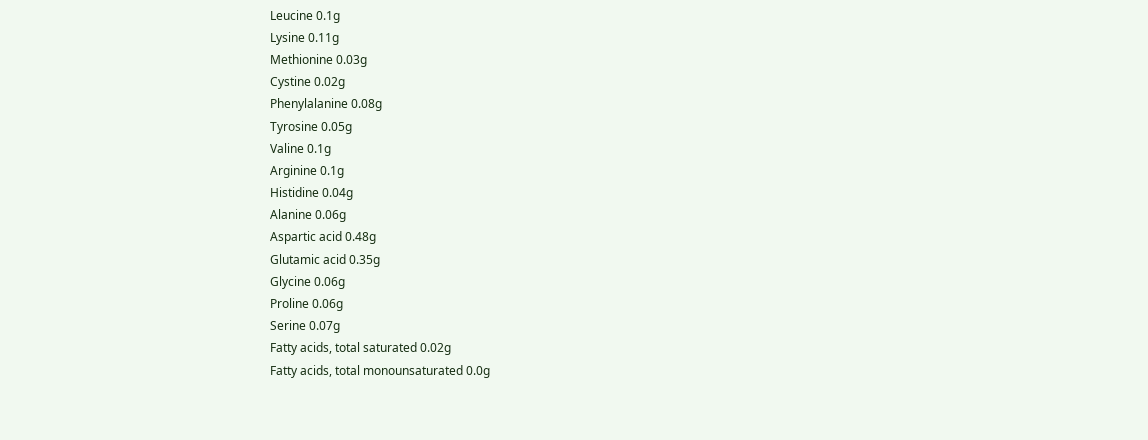Leucine 0.1g
Lysine 0.11g
Methionine 0.03g
Cystine 0.02g
Phenylalanine 0.08g
Tyrosine 0.05g
Valine 0.1g
Arginine 0.1g
Histidine 0.04g
Alanine 0.06g
Aspartic acid 0.48g
Glutamic acid 0.35g
Glycine 0.06g
Proline 0.06g
Serine 0.07g
Fatty acids, total saturated 0.02g
Fatty acids, total monounsaturated 0.0g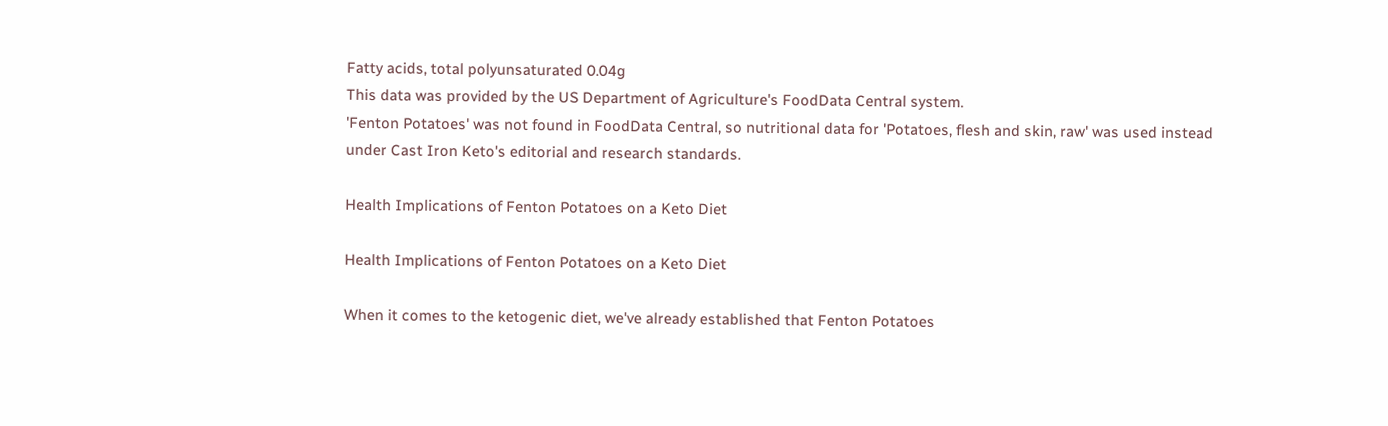Fatty acids, total polyunsaturated 0.04g
This data was provided by the US Department of Agriculture's FoodData Central system.
'Fenton Potatoes' was not found in FoodData Central, so nutritional data for 'Potatoes, flesh and skin, raw' was used instead under Cast Iron Keto's editorial and research standards.

Health Implications of Fenton Potatoes on a Keto Diet

Health Implications of Fenton Potatoes on a Keto Diet

When it comes to the ketogenic diet, we've already established that Fenton Potatoes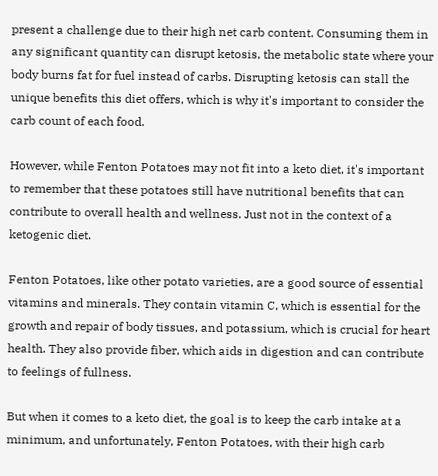present a challenge due to their high net carb content. Consuming them in any significant quantity can disrupt ketosis, the metabolic state where your body burns fat for fuel instead of carbs. Disrupting ketosis can stall the unique benefits this diet offers, which is why it's important to consider the carb count of each food.

However, while Fenton Potatoes may not fit into a keto diet, it's important to remember that these potatoes still have nutritional benefits that can contribute to overall health and wellness. Just not in the context of a ketogenic diet.

Fenton Potatoes, like other potato varieties, are a good source of essential vitamins and minerals. They contain vitamin C, which is essential for the growth and repair of body tissues, and potassium, which is crucial for heart health. They also provide fiber, which aids in digestion and can contribute to feelings of fullness.

But when it comes to a keto diet, the goal is to keep the carb intake at a minimum, and unfortunately, Fenton Potatoes, with their high carb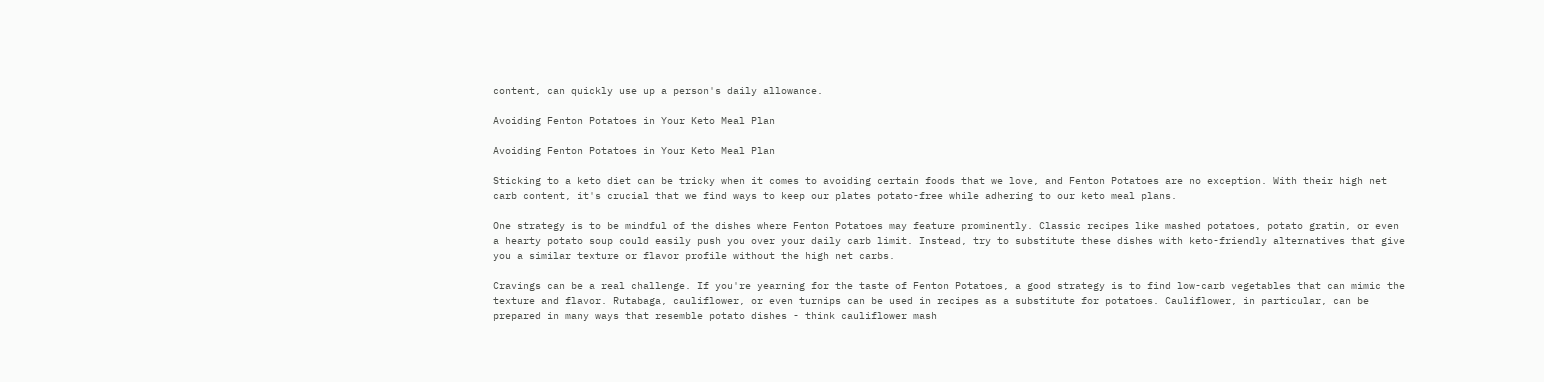content, can quickly use up a person's daily allowance.

Avoiding Fenton Potatoes in Your Keto Meal Plan

Avoiding Fenton Potatoes in Your Keto Meal Plan

Sticking to a keto diet can be tricky when it comes to avoiding certain foods that we love, and Fenton Potatoes are no exception. With their high net carb content, it's crucial that we find ways to keep our plates potato-free while adhering to our keto meal plans.

One strategy is to be mindful of the dishes where Fenton Potatoes may feature prominently. Classic recipes like mashed potatoes, potato gratin, or even a hearty potato soup could easily push you over your daily carb limit. Instead, try to substitute these dishes with keto-friendly alternatives that give you a similar texture or flavor profile without the high net carbs.

Cravings can be a real challenge. If you're yearning for the taste of Fenton Potatoes, a good strategy is to find low-carb vegetables that can mimic the texture and flavor. Rutabaga, cauliflower, or even turnips can be used in recipes as a substitute for potatoes. Cauliflower, in particular, can be prepared in many ways that resemble potato dishes - think cauliflower mash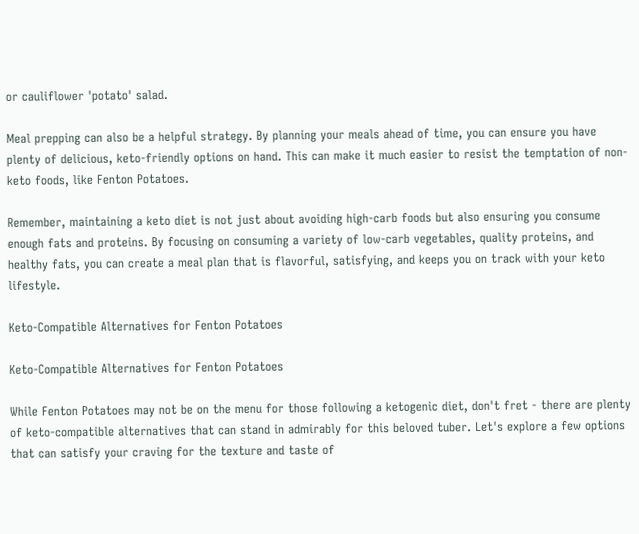or cauliflower 'potato' salad.

Meal prepping can also be a helpful strategy. By planning your meals ahead of time, you can ensure you have plenty of delicious, keto-friendly options on hand. This can make it much easier to resist the temptation of non-keto foods, like Fenton Potatoes.

Remember, maintaining a keto diet is not just about avoiding high-carb foods but also ensuring you consume enough fats and proteins. By focusing on consuming a variety of low-carb vegetables, quality proteins, and healthy fats, you can create a meal plan that is flavorful, satisfying, and keeps you on track with your keto lifestyle.

Keto-Compatible Alternatives for Fenton Potatoes

Keto-Compatible Alternatives for Fenton Potatoes

While Fenton Potatoes may not be on the menu for those following a ketogenic diet, don't fret - there are plenty of keto-compatible alternatives that can stand in admirably for this beloved tuber. Let's explore a few options that can satisfy your craving for the texture and taste of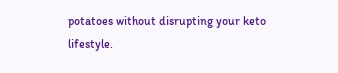potatoes without disrupting your keto lifestyle.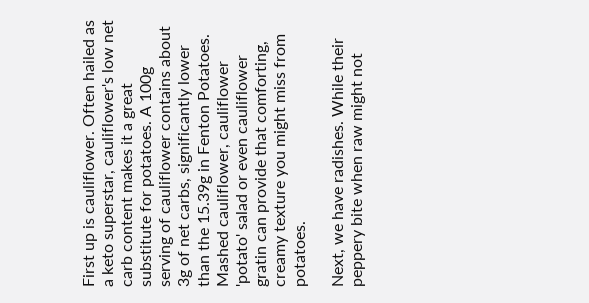First up is cauliflower. Often hailed as a keto superstar, cauliflower's low net carb content makes it a great substitute for potatoes. A 100g serving of cauliflower contains about 3g of net carbs, significantly lower than the 15.39g in Fenton Potatoes. Mashed cauliflower, cauliflower 'potato' salad or even cauliflower gratin can provide that comforting, creamy texture you might miss from potatoes.

Next, we have radishes. While their peppery bite when raw might not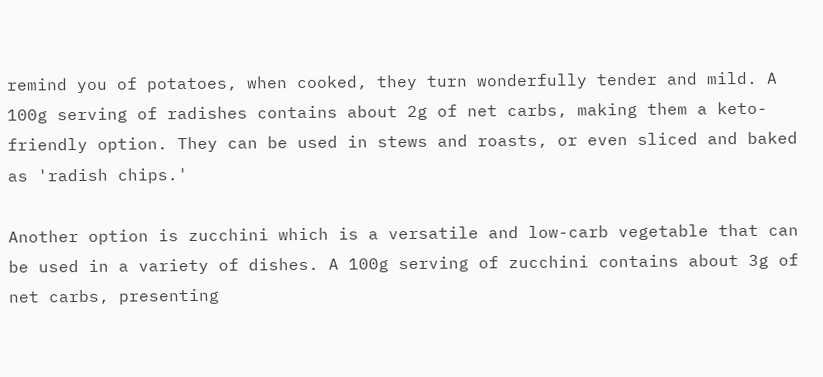remind you of potatoes, when cooked, they turn wonderfully tender and mild. A 100g serving of radishes contains about 2g of net carbs, making them a keto-friendly option. They can be used in stews and roasts, or even sliced and baked as 'radish chips.'

Another option is zucchini which is a versatile and low-carb vegetable that can be used in a variety of dishes. A 100g serving of zucchini contains about 3g of net carbs, presenting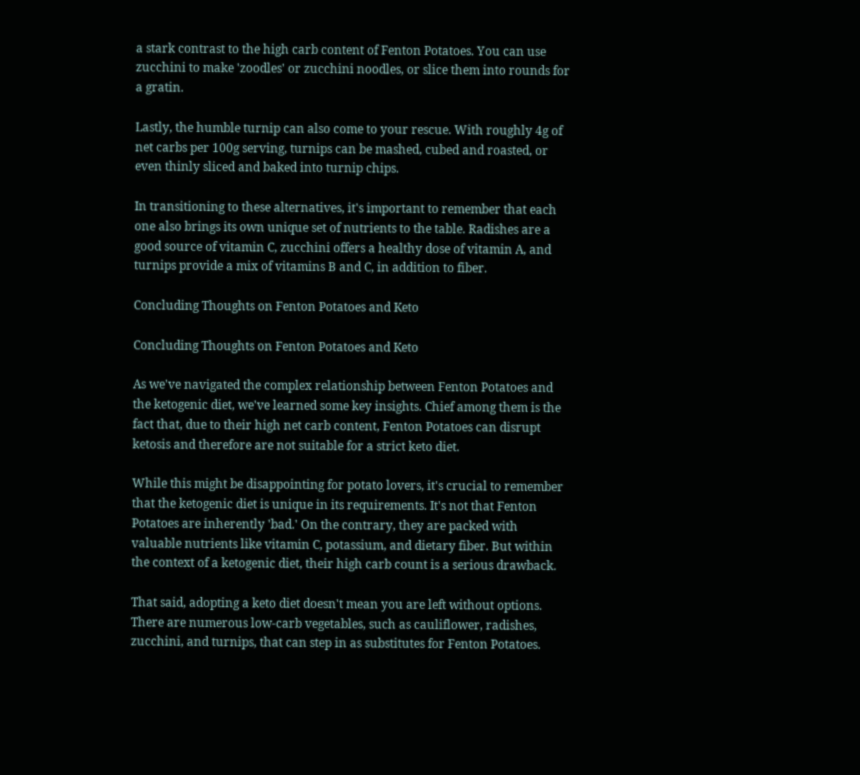a stark contrast to the high carb content of Fenton Potatoes. You can use zucchini to make 'zoodles' or zucchini noodles, or slice them into rounds for a gratin.

Lastly, the humble turnip can also come to your rescue. With roughly 4g of net carbs per 100g serving, turnips can be mashed, cubed and roasted, or even thinly sliced and baked into turnip chips.

In transitioning to these alternatives, it's important to remember that each one also brings its own unique set of nutrients to the table. Radishes are a good source of vitamin C, zucchini offers a healthy dose of vitamin A, and turnips provide a mix of vitamins B and C, in addition to fiber.

Concluding Thoughts on Fenton Potatoes and Keto

Concluding Thoughts on Fenton Potatoes and Keto

As we've navigated the complex relationship between Fenton Potatoes and the ketogenic diet, we've learned some key insights. Chief among them is the fact that, due to their high net carb content, Fenton Potatoes can disrupt ketosis and therefore are not suitable for a strict keto diet.

While this might be disappointing for potato lovers, it's crucial to remember that the ketogenic diet is unique in its requirements. It's not that Fenton Potatoes are inherently 'bad.' On the contrary, they are packed with valuable nutrients like vitamin C, potassium, and dietary fiber. But within the context of a ketogenic diet, their high carb count is a serious drawback.

That said, adopting a keto diet doesn't mean you are left without options. There are numerous low-carb vegetables, such as cauliflower, radishes, zucchini, and turnips, that can step in as substitutes for Fenton Potatoes.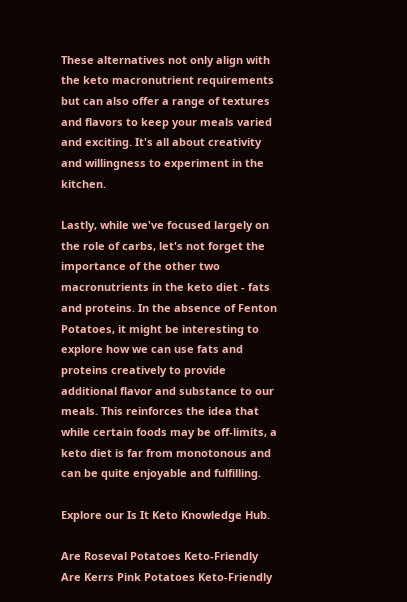These alternatives not only align with the keto macronutrient requirements but can also offer a range of textures and flavors to keep your meals varied and exciting. It's all about creativity and willingness to experiment in the kitchen.

Lastly, while we've focused largely on the role of carbs, let's not forget the importance of the other two macronutrients in the keto diet - fats and proteins. In the absence of Fenton Potatoes, it might be interesting to explore how we can use fats and proteins creatively to provide additional flavor and substance to our meals. This reinforces the idea that while certain foods may be off-limits, a keto diet is far from monotonous and can be quite enjoyable and fulfilling.

Explore our Is It Keto Knowledge Hub.

Are Roseval Potatoes Keto-Friendly
Are Kerrs Pink Potatoes Keto-Friendly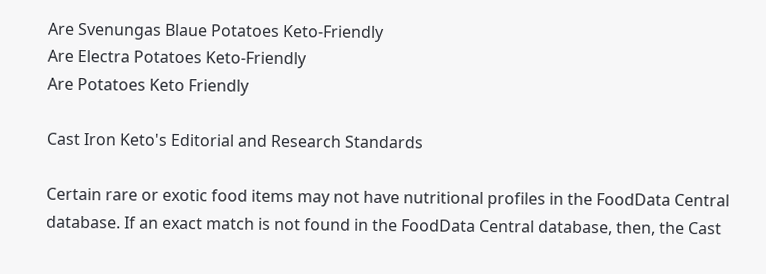Are Svenungas Blaue Potatoes Keto-Friendly
Are Electra Potatoes Keto-Friendly
Are Potatoes Keto Friendly

Cast Iron Keto's Editorial and Research Standards

Certain rare or exotic food items may not have nutritional profiles in the FoodData Central database. If an exact match is not found in the FoodData Central database, then, the Cast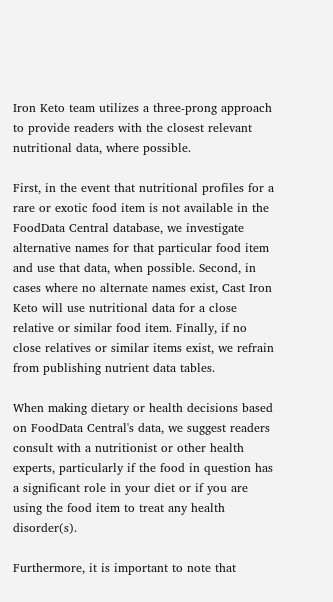Iron Keto team utilizes a three-prong approach to provide readers with the closest relevant nutritional data, where possible.

First, in the event that nutritional profiles for a rare or exotic food item is not available in the FoodData Central database, we investigate alternative names for that particular food item and use that data, when possible. Second, in cases where no alternate names exist, Cast Iron Keto will use nutritional data for a close relative or similar food item. Finally, if no close relatives or similar items exist, we refrain from publishing nutrient data tables.

When making dietary or health decisions based on FoodData Central's data, we suggest readers consult with a nutritionist or other health experts, particularly if the food in question has a significant role in your diet or if you are using the food item to treat any health disorder(s).

Furthermore, it is important to note that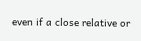even if a close relative or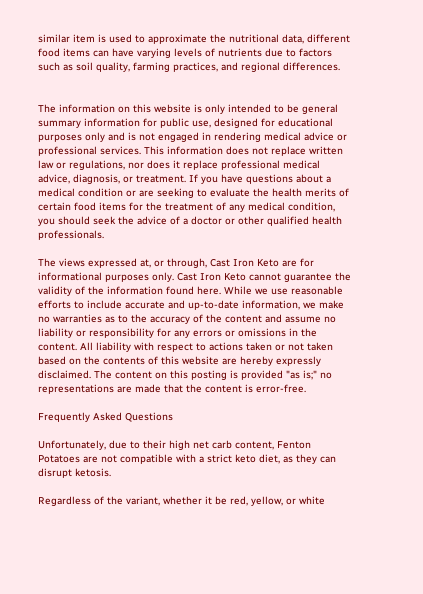similar item is used to approximate the nutritional data, different food items can have varying levels of nutrients due to factors such as soil quality, farming practices, and regional differences.


The information on this website is only intended to be general summary information for public use, designed for educational purposes only and is not engaged in rendering medical advice or professional services. This information does not replace written law or regulations, nor does it replace professional medical advice, diagnosis, or treatment. If you have questions about a medical condition or are seeking to evaluate the health merits of certain food items for the treatment of any medical condition, you should seek the advice of a doctor or other qualified health professionals.

The views expressed at, or through, Cast Iron Keto are for informational purposes only. Cast Iron Keto cannot guarantee the validity of the information found here. While we use reasonable efforts to include accurate and up-to-date information, we make no warranties as to the accuracy of the content and assume no liability or responsibility for any errors or omissions in the content. All liability with respect to actions taken or not taken based on the contents of this website are hereby expressly disclaimed. The content on this posting is provided "as is;" no representations are made that the content is error-free.

Frequently Asked Questions

Unfortunately, due to their high net carb content, Fenton Potatoes are not compatible with a strict keto diet, as they can disrupt ketosis.

Regardless of the variant, whether it be red, yellow, or white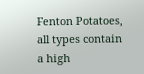Fenton Potatoes, all types contain a high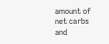amount of net carbs and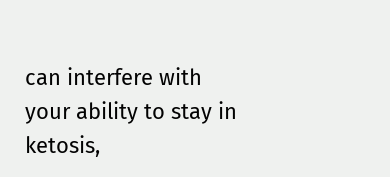can interfere with your ability to stay in ketosis,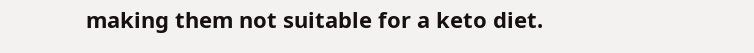making them not suitable for a keto diet.